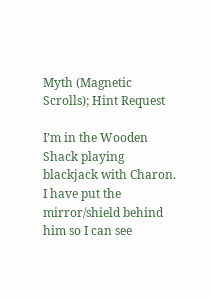Myth (Magnetic Scrolls); Hint Request

I’m in the Wooden Shack playing blackjack with Charon. I have put the mirror/shield behind him so I can see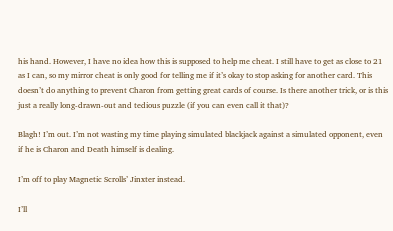his hand. However, I have no idea how this is supposed to help me cheat. I still have to get as close to 21 as I can, so my mirror cheat is only good for telling me if it’s okay to stop asking for another card. This doesn’t do anything to prevent Charon from getting great cards of course. Is there another trick, or is this just a really long-drawn-out and tedious puzzle (if you can even call it that)?

Blagh! I’m out. I’m not wasting my time playing simulated blackjack against a simulated opponent, even if he is Charon and Death himself is dealing.

I’m off to play Magnetic Scrolls’ Jinxter instead.

I’ll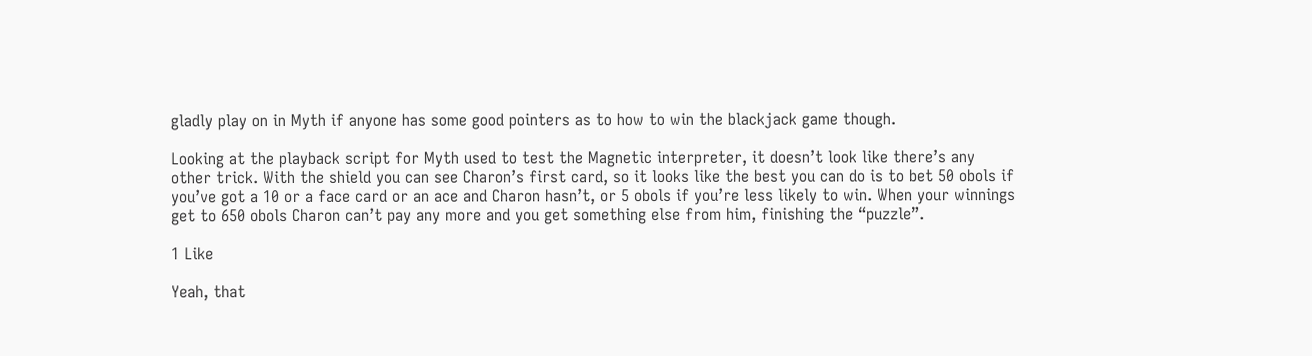gladly play on in Myth if anyone has some good pointers as to how to win the blackjack game though.

Looking at the playback script for Myth used to test the Magnetic interpreter, it doesn’t look like there’s any other trick. With the shield you can see Charon’s first card, so it looks like the best you can do is to bet 50 obols if you’ve got a 10 or a face card or an ace and Charon hasn’t, or 5 obols if you’re less likely to win. When your winnings get to 650 obols Charon can’t pay any more and you get something else from him, finishing the “puzzle”.

1 Like

Yeah, that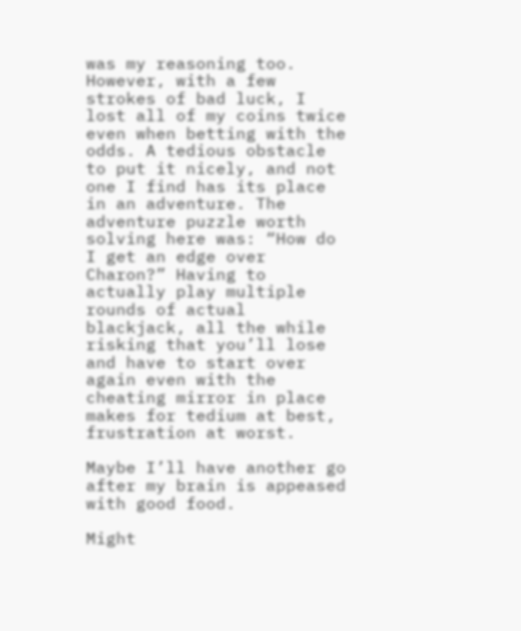was my reasoning too. However, with a few strokes of bad luck, I lost all of my coins twice even when betting with the odds. A tedious obstacle to put it nicely, and not one I find has its place in an adventure. The adventure puzzle worth solving here was: “How do I get an edge over Charon?” Having to actually play multiple rounds of actual blackjack, all the while risking that you’ll lose and have to start over again even with the cheating mirror in place makes for tedium at best, frustration at worst.

Maybe I’ll have another go after my brain is appeased with good food.

Might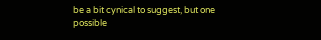be a bit cynical to suggest, but one possible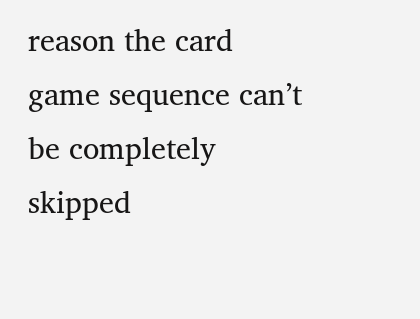reason the card game sequence can’t be completely skipped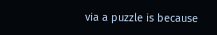via a puzzle is because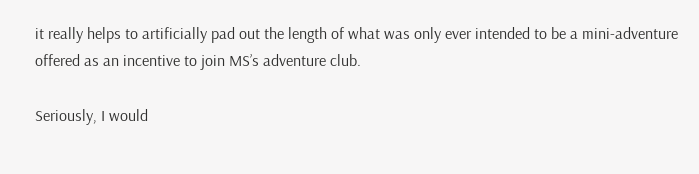it really helps to artificially pad out the length of what was only ever intended to be a mini-adventure offered as an incentive to join MS’s adventure club.

Seriously, I would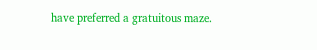have preferred a gratuitous maze.